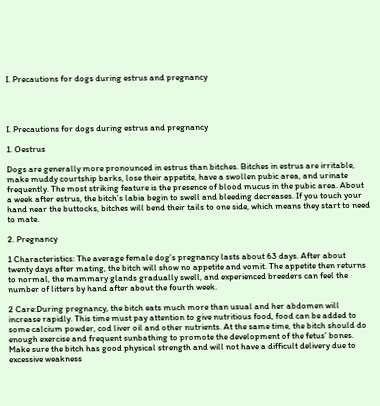I. Precautions for dogs during estrus and pregnancy




I. Precautions for dogs during estrus and pregnancy

1. Oestrus

Dogs are generally more pronounced in estrus than bitches. Bitches in estrus are irritable, make muddy courtship barks, lose their appetite, have a swollen pubic area, and urinate frequently. The most striking feature is the presence of blood mucus in the pubic area. About a week after estrus, the bitch’s labia begin to swell and bleeding decreases. If you touch your hand near the buttocks, bitches will bend their tails to one side, which means they start to need to mate.

2. Pregnancy

1 Characteristics: The average female dog’s pregnancy lasts about 63 days. After about twenty days after mating, the bitch will show no appetite and vomit. The appetite then returns to normal, the mammary glands gradually swell, and experienced breeders can feel the number of litters by hand after about the fourth week.

2 Care:During pregnancy, the bitch eats much more than usual and her abdomen will increase rapidly. This time must pay attention to give nutritious food, food can be added to some calcium powder, cod liver oil and other nutrients. At the same time, the bitch should do enough exercise and frequent sunbathing to promote the development of the fetus’ bones. Make sure the bitch has good physical strength and will not have a difficult delivery due to excessive weakness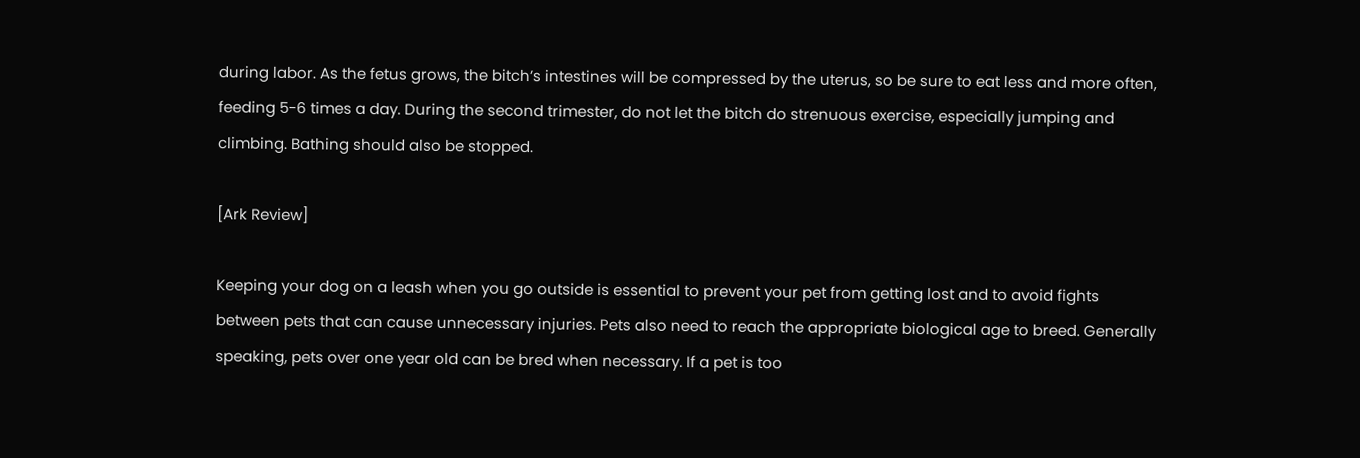during labor. As the fetus grows, the bitch’s intestines will be compressed by the uterus, so be sure to eat less and more often, feeding 5-6 times a day. During the second trimester, do not let the bitch do strenuous exercise, especially jumping and climbing. Bathing should also be stopped.

[Ark Review]

Keeping your dog on a leash when you go outside is essential to prevent your pet from getting lost and to avoid fights between pets that can cause unnecessary injuries. Pets also need to reach the appropriate biological age to breed. Generally speaking, pets over one year old can be bred when necessary. If a pet is too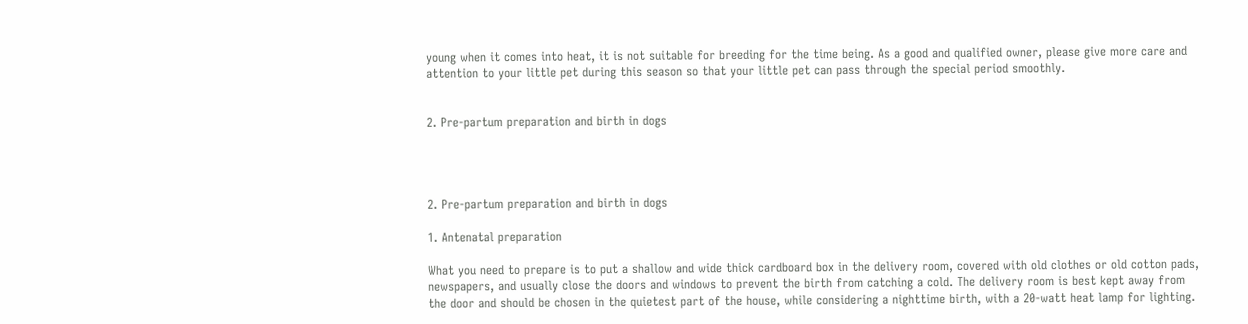young when it comes into heat, it is not suitable for breeding for the time being. As a good and qualified owner, please give more care and attention to your little pet during this season so that your little pet can pass through the special period smoothly.


2. Pre-partum preparation and birth in dogs




2. Pre-partum preparation and birth in dogs

1. Antenatal preparation

What you need to prepare is to put a shallow and wide thick cardboard box in the delivery room, covered with old clothes or old cotton pads, newspapers, and usually close the doors and windows to prevent the birth from catching a cold. The delivery room is best kept away from the door and should be chosen in the quietest part of the house, while considering a nighttime birth, with a 20-watt heat lamp for lighting.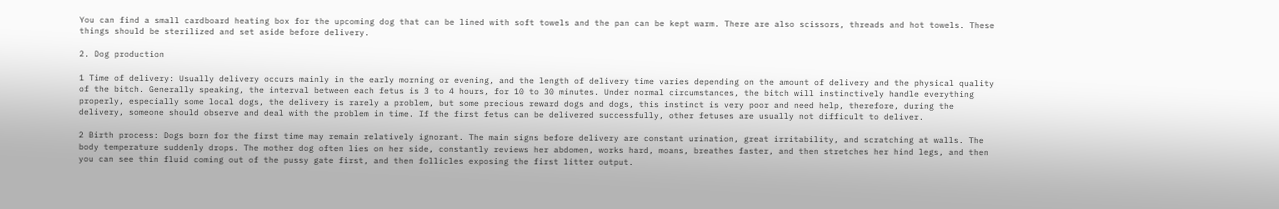You can find a small cardboard heating box for the upcoming dog that can be lined with soft towels and the pan can be kept warm. There are also scissors, threads and hot towels. These things should be sterilized and set aside before delivery.

2. Dog production

1 Time of delivery: Usually delivery occurs mainly in the early morning or evening, and the length of delivery time varies depending on the amount of delivery and the physical quality of the bitch. Generally speaking, the interval between each fetus is 3 to 4 hours, for 10 to 30 minutes. Under normal circumstances, the bitch will instinctively handle everything properly, especially some local dogs, the delivery is rarely a problem, but some precious reward dogs and dogs, this instinct is very poor and need help, therefore, during the delivery, someone should observe and deal with the problem in time. If the first fetus can be delivered successfully, other fetuses are usually not difficult to deliver.

2 Birth process: Dogs born for the first time may remain relatively ignorant. The main signs before delivery are constant urination, great irritability, and scratching at walls. The body temperature suddenly drops. The mother dog often lies on her side, constantly reviews her abdomen, works hard, moans, breathes faster, and then stretches her hind legs, and then you can see thin fluid coming out of the pussy gate first, and then follicles exposing the first litter output.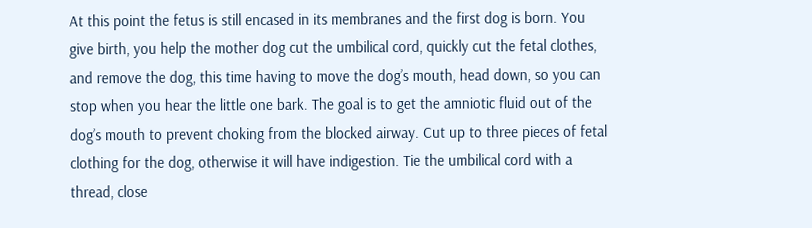At this point the fetus is still encased in its membranes and the first dog is born. You give birth, you help the mother dog cut the umbilical cord, quickly cut the fetal clothes, and remove the dog, this time having to move the dog’s mouth, head down, so you can stop when you hear the little one bark. The goal is to get the amniotic fluid out of the dog’s mouth to prevent choking from the blocked airway. Cut up to three pieces of fetal clothing for the dog, otherwise it will have indigestion. Tie the umbilical cord with a thread, close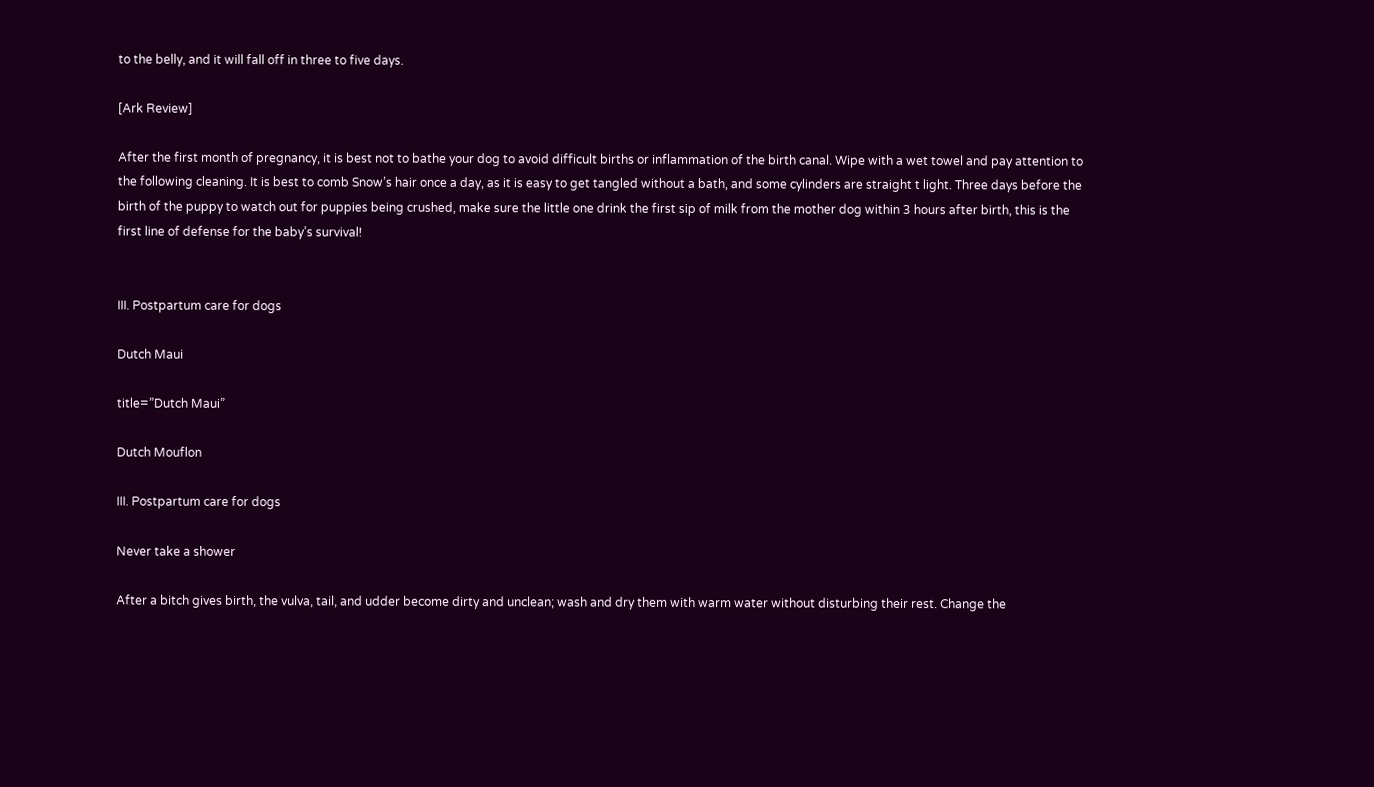to the belly, and it will fall off in three to five days.

[Ark Review]

After the first month of pregnancy, it is best not to bathe your dog to avoid difficult births or inflammation of the birth canal. Wipe with a wet towel and pay attention to the following cleaning. It is best to comb Snow’s hair once a day, as it is easy to get tangled without a bath, and some cylinders are straight t light. Three days before the birth of the puppy to watch out for puppies being crushed, make sure the little one drink the first sip of milk from the mother dog within 3 hours after birth, this is the first line of defense for the baby’s survival!


III. Postpartum care for dogs

Dutch Maui

title=”Dutch Maui”

Dutch Mouflon

III. Postpartum care for dogs

Never take a shower

After a bitch gives birth, the vulva, tail, and udder become dirty and unclean; wash and dry them with warm water without disturbing their rest. Change the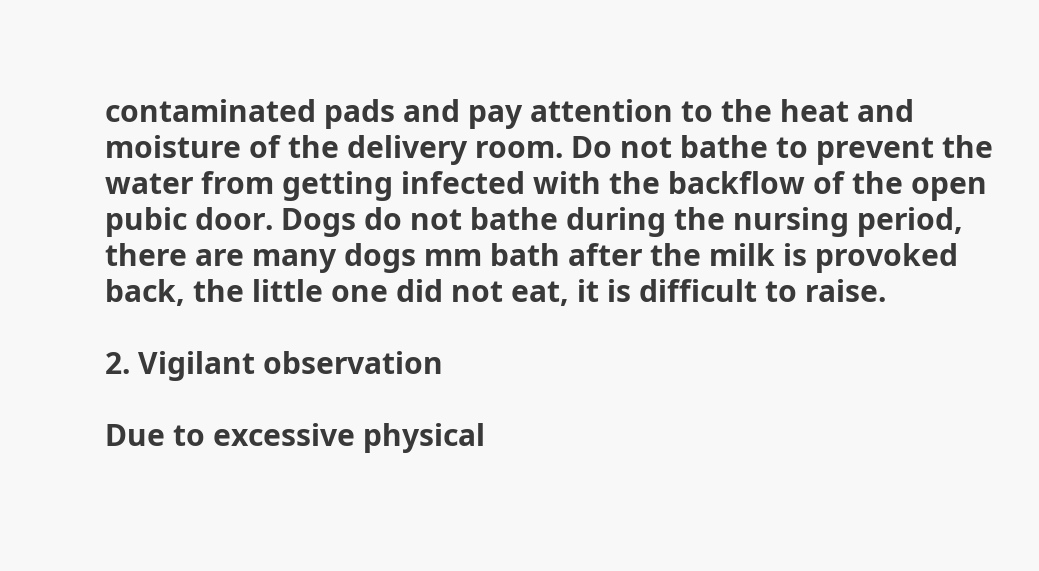contaminated pads and pay attention to the heat and moisture of the delivery room. Do not bathe to prevent the water from getting infected with the backflow of the open pubic door. Dogs do not bathe during the nursing period, there are many dogs mm bath after the milk is provoked back, the little one did not eat, it is difficult to raise.

2. Vigilant observation

Due to excessive physical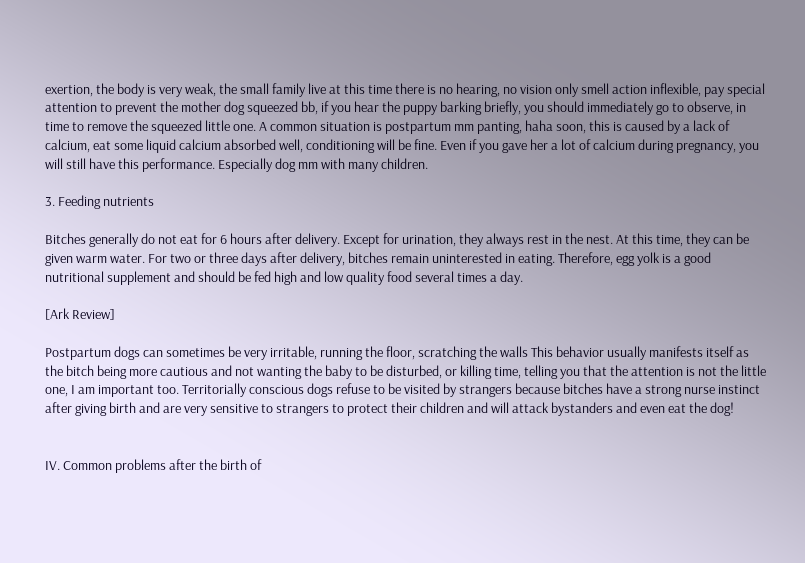exertion, the body is very weak, the small family live at this time there is no hearing, no vision only smell action inflexible, pay special attention to prevent the mother dog squeezed bb, if you hear the puppy barking briefly, you should immediately go to observe, in time to remove the squeezed little one. A common situation is postpartum mm panting, haha soon, this is caused by a lack of calcium, eat some liquid calcium absorbed well, conditioning will be fine. Even if you gave her a lot of calcium during pregnancy, you will still have this performance. Especially dog mm with many children.

3. Feeding nutrients

Bitches generally do not eat for 6 hours after delivery. Except for urination, they always rest in the nest. At this time, they can be given warm water. For two or three days after delivery, bitches remain uninterested in eating. Therefore, egg yolk is a good nutritional supplement and should be fed high and low quality food several times a day.

[Ark Review]

Postpartum dogs can sometimes be very irritable, running the floor, scratching the walls This behavior usually manifests itself as the bitch being more cautious and not wanting the baby to be disturbed, or killing time, telling you that the attention is not the little one, I am important too. Territorially conscious dogs refuse to be visited by strangers because bitches have a strong nurse instinct after giving birth and are very sensitive to strangers to protect their children and will attack bystanders and even eat the dog!


IV. Common problems after the birth of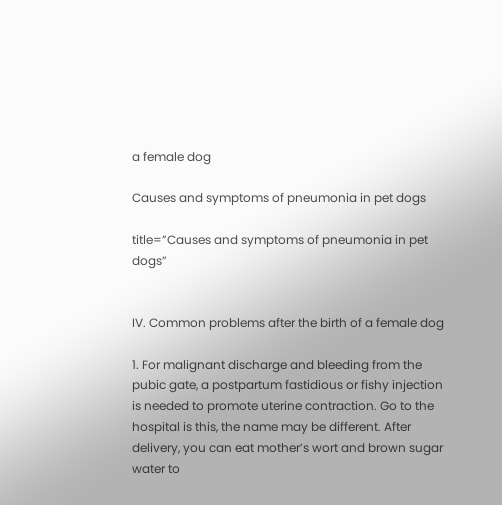a female dog

Causes and symptoms of pneumonia in pet dogs

title=”Causes and symptoms of pneumonia in pet dogs”


IV. Common problems after the birth of a female dog

1. For malignant discharge and bleeding from the pubic gate, a postpartum fastidious or fishy injection is needed to promote uterine contraction. Go to the hospital is this, the name may be different. After delivery, you can eat mother’s wort and brown sugar water to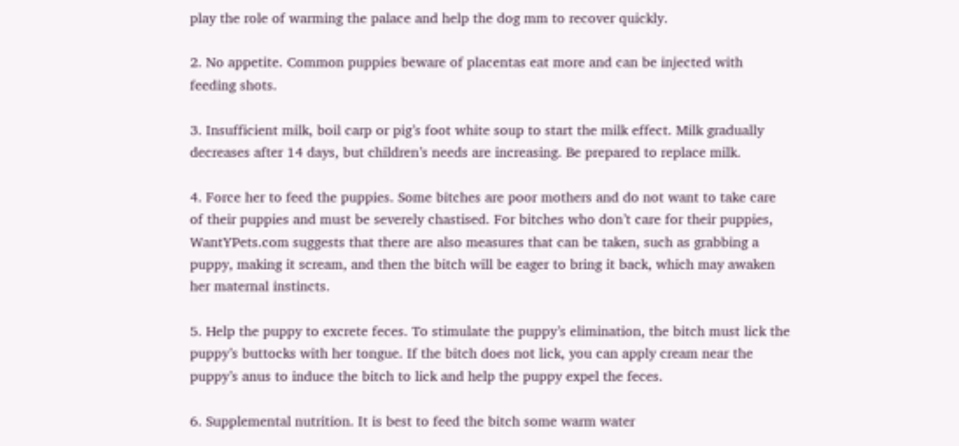play the role of warming the palace and help the dog mm to recover quickly.

2. No appetite. Common puppies beware of placentas eat more and can be injected with feeding shots.

3. Insufficient milk, boil carp or pig’s foot white soup to start the milk effect. Milk gradually decreases after 14 days, but children’s needs are increasing. Be prepared to replace milk.

4. Force her to feed the puppies. Some bitches are poor mothers and do not want to take care of their puppies and must be severely chastised. For bitches who don’t care for their puppies, WantYPets.com suggests that there are also measures that can be taken, such as grabbing a puppy, making it scream, and then the bitch will be eager to bring it back, which may awaken her maternal instincts.

5. Help the puppy to excrete feces. To stimulate the puppy’s elimination, the bitch must lick the puppy’s buttocks with her tongue. If the bitch does not lick, you can apply cream near the puppy’s anus to induce the bitch to lick and help the puppy expel the feces.

6. Supplemental nutrition. It is best to feed the bitch some warm water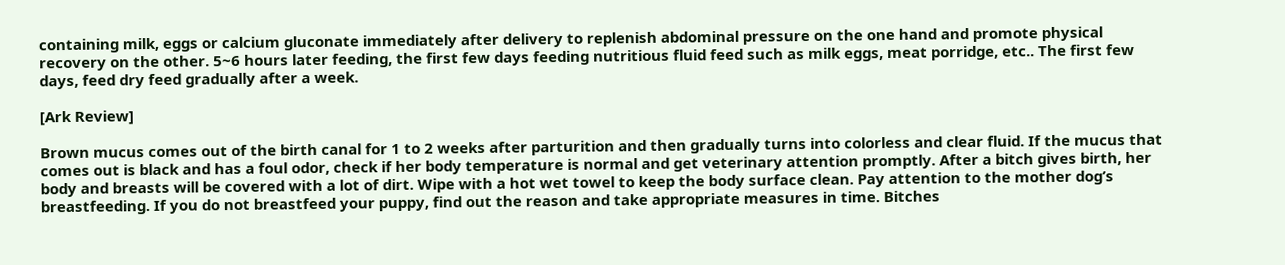containing milk, eggs or calcium gluconate immediately after delivery to replenish abdominal pressure on the one hand and promote physical recovery on the other. 5~6 hours later feeding, the first few days feeding nutritious fluid feed such as milk eggs, meat porridge, etc.. The first few days, feed dry feed gradually after a week.

[Ark Review]

Brown mucus comes out of the birth canal for 1 to 2 weeks after parturition and then gradually turns into colorless and clear fluid. If the mucus that comes out is black and has a foul odor, check if her body temperature is normal and get veterinary attention promptly. After a bitch gives birth, her body and breasts will be covered with a lot of dirt. Wipe with a hot wet towel to keep the body surface clean. Pay attention to the mother dog’s breastfeeding. If you do not breastfeed your puppy, find out the reason and take appropriate measures in time. Bitches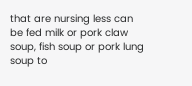that are nursing less can be fed milk or pork claw soup, fish soup or pork lung soup to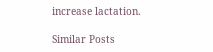increase lactation.

Similar Posts